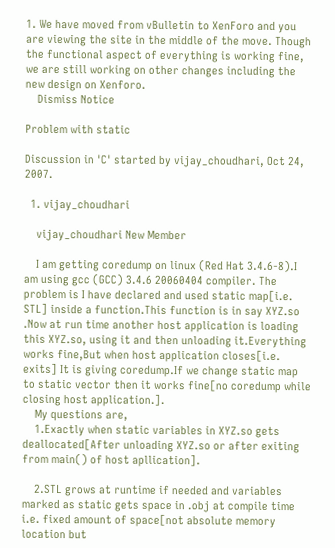1. We have moved from vBulletin to XenForo and you are viewing the site in the middle of the move. Though the functional aspect of everything is working fine, we are still working on other changes including the new design on Xenforo.
    Dismiss Notice

Problem with static

Discussion in 'C' started by vijay_choudhari, Oct 24, 2007.

  1. vijay_choudhari

    vijay_choudhari New Member

    I am getting coredump on linux (Red Hat 3.4.6-8).I am using gcc (GCC) 3.4.6 20060404 compiler. The problem is I have declared and used static map[i.e. STL] inside a function.This function is in say XYZ.so .Now at run time another host application is loading this XYZ.so, using it and then unloading it.Everything works fine,But when host application closes[i.e. exits] It is giving coredump.If we change static map to static vector then it works fine[no coredump while closing host application.].
    My questions are,
    1.Exactly when static variables in XYZ.so gets deallocated[After unloading XYZ.so or after exiting from main() of host apllication].

    2.STL grows at runtime if needed and variables marked as static gets space in .obj at compile time i.e. fixed amount of space[not absolute memory location but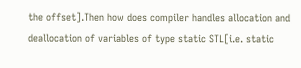the offset].Then how does compiler handles allocation and deallocation of variables of type static STL[i.e. static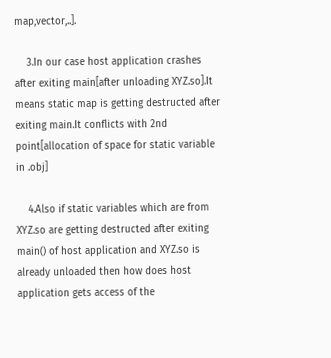map,vector,..].

    3.In our case host application crashes after exiting main[after unloading XYZ.so].It means static map is getting destructed after exiting main.It conflicts with 2nd point[allocation of space for static variable in .obj]

    4.Also if static variables which are from XYZ.so are getting destructed after exiting main() of host application and XYZ.so is already unloaded then how does host application gets access of the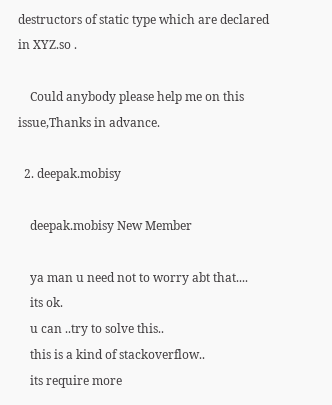destructors of static type which are declared in XYZ.so .

    Could anybody please help me on this issue,Thanks in advance.

  2. deepak.mobisy

    deepak.mobisy New Member

    ya man u need not to worry abt that....
    its ok.
    u can ..try to solve this..
    this is a kind of stackoverflow..
    its require more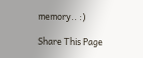memory.. :)

Share This Page